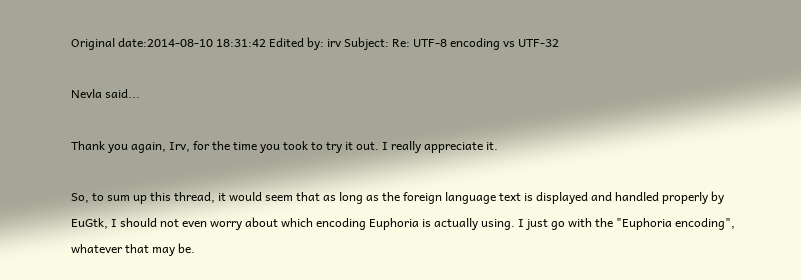Original date:2014-08-10 18:31:42 Edited by: irv Subject: Re: UTF-8 encoding vs UTF-32

Nevla said...

Thank you again, Irv, for the time you took to try it out. I really appreciate it.

So, to sum up this thread, it would seem that as long as the foreign language text is displayed and handled properly by EuGtk, I should not even worry about which encoding Euphoria is actually using. I just go with the "Euphoria encoding", whatever that may be.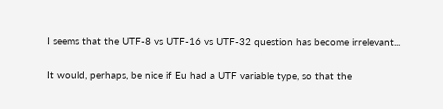I seems that the UTF-8 vs UTF-16 vs UTF-32 question has become irrelevant...

It would, perhaps, be nice if Eu had a UTF variable type, so that the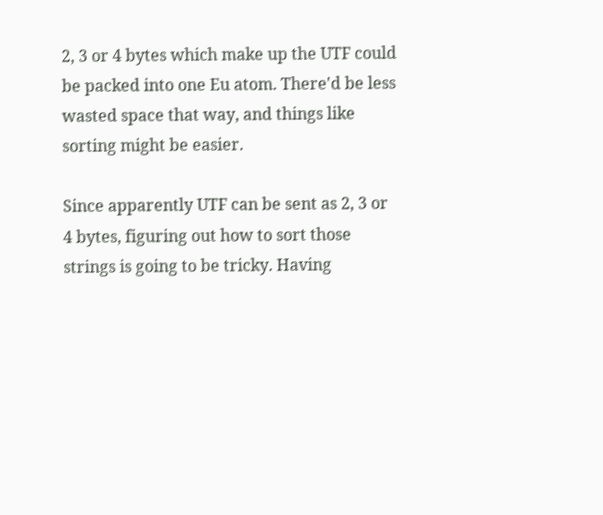2, 3 or 4 bytes which make up the UTF could be packed into one Eu atom. There'd be less wasted space that way, and things like sorting might be easier.

Since apparently UTF can be sent as 2, 3 or 4 bytes, figuring out how to sort those strings is going to be tricky. Having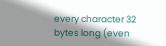every character 32 bytes long (even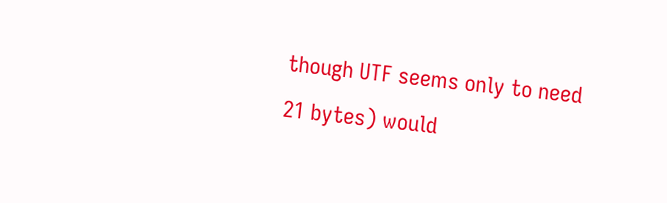though UTF seems only to need 21 bytes) would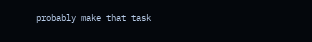probably make that task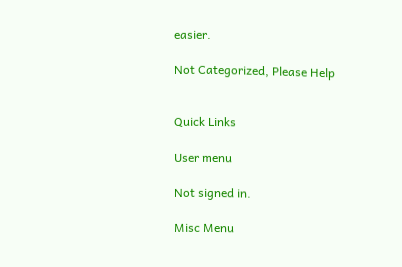easier.

Not Categorized, Please Help


Quick Links

User menu

Not signed in.

Misc Menu